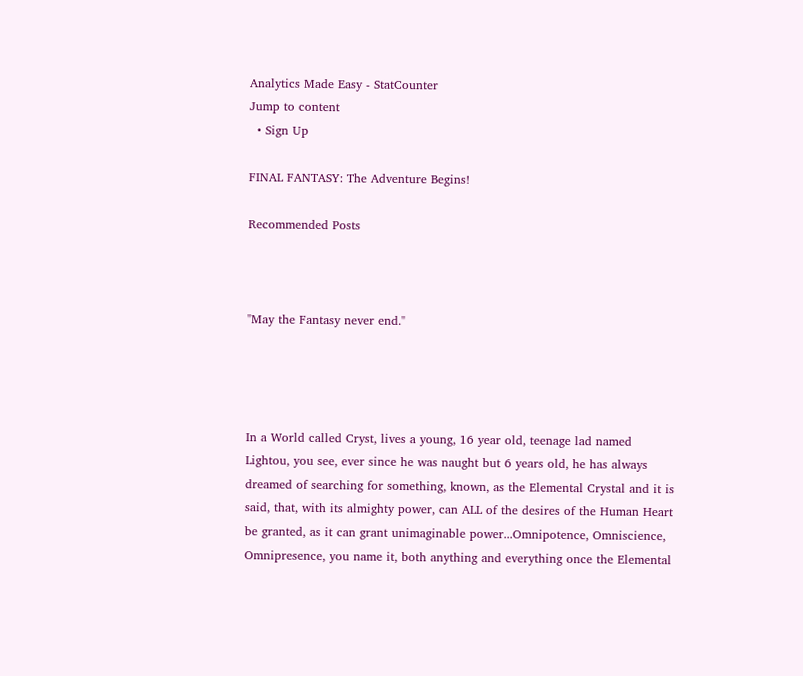Analytics Made Easy - StatCounter
Jump to content
  • Sign Up

FINAL FANTASY: The Adventure Begins!

Recommended Posts



"May the Fantasy never end."




In a World called Cryst, lives a young, 16 year old, teenage lad named Lightou, you see, ever since he was naught but 6 years old, he has always dreamed of searching for something, known, as the Elemental Crystal and it is said, that, with its almighty power, can ALL of the desires of the Human Heart be granted, as it can grant unimaginable power...Omnipotence, Omniscience, Omnipresence, you name it, both anything and everything once the Elemental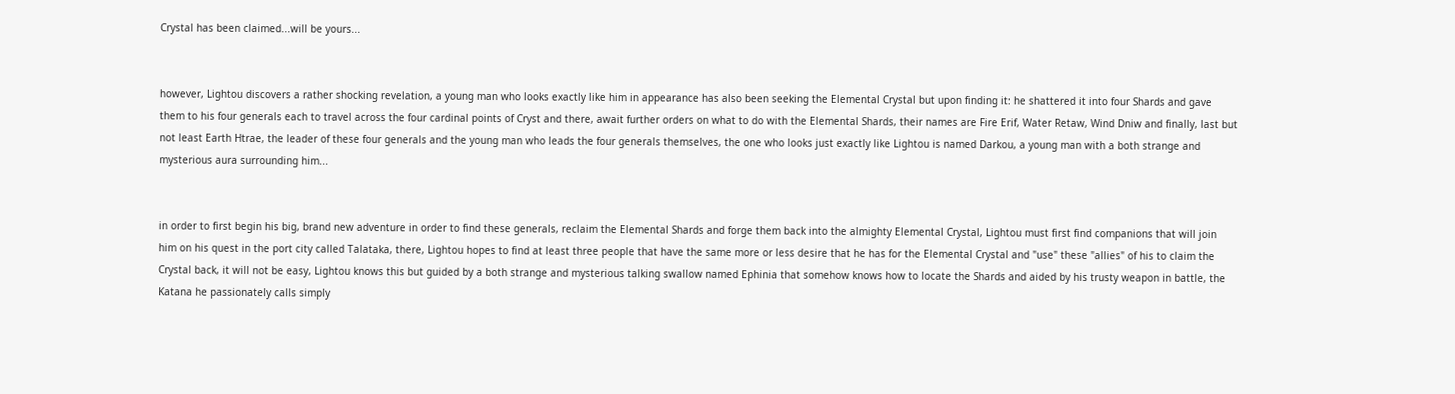Crystal has been claimed...will be yours...


however, Lightou discovers a rather shocking revelation, a young man who looks exactly like him in appearance has also been seeking the Elemental Crystal but upon finding it: he shattered it into four Shards and gave them to his four generals each to travel across the four cardinal points of Cryst and there, await further orders on what to do with the Elemental Shards, their names are Fire Erif, Water Retaw, Wind Dniw and finally, last but not least Earth Htrae, the leader of these four generals and the young man who leads the four generals themselves, the one who looks just exactly like Lightou is named Darkou, a young man with a both strange and mysterious aura surrounding him...


in order to first begin his big, brand new adventure in order to find these generals, reclaim the Elemental Shards and forge them back into the almighty Elemental Crystal, Lightou must first find companions that will join him on his quest in the port city called Talataka, there, Lightou hopes to find at least three people that have the same more or less desire that he has for the Elemental Crystal and "use" these "allies" of his to claim the Crystal back, it will not be easy, Lightou knows this but guided by a both strange and mysterious talking swallow named Ephinia that somehow knows how to locate the Shards and aided by his trusty weapon in battle, the Katana he passionately calls simply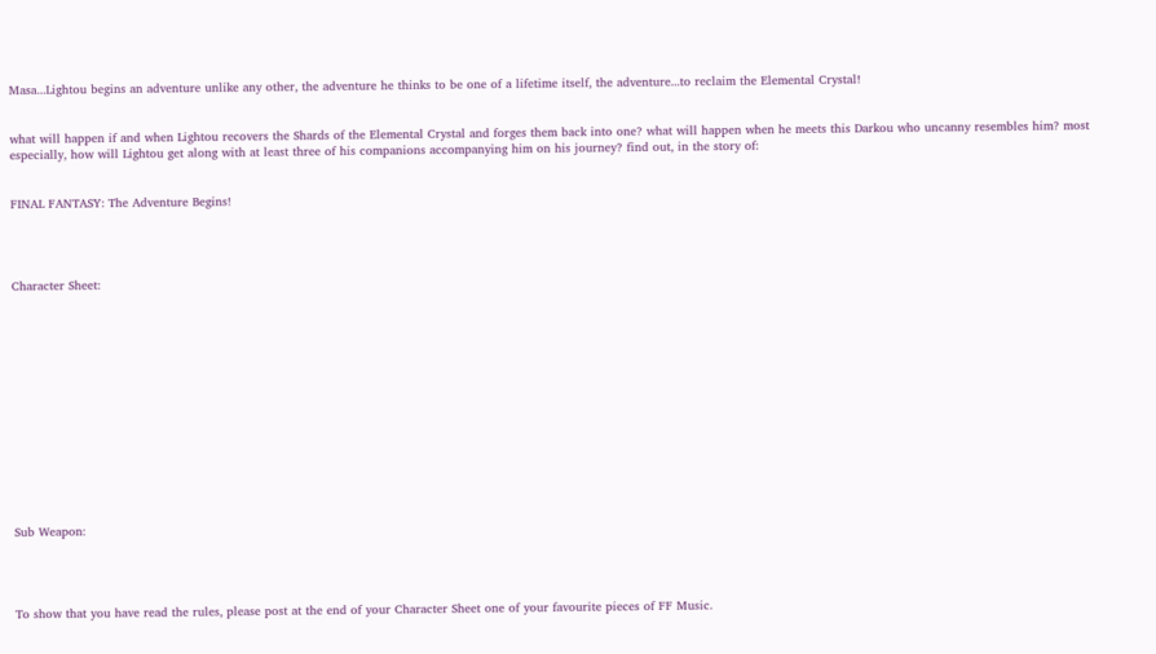Masa...Lightou begins an adventure unlike any other, the adventure he thinks to be one of a lifetime itself, the adventure...to reclaim the Elemental Crystal!


what will happen if and when Lightou recovers the Shards of the Elemental Crystal and forges them back into one? what will happen when he meets this Darkou who uncanny resembles him? most especially, how will Lightou get along with at least three of his companions accompanying him on his journey? find out, in the story of:


FINAL FANTASY: The Adventure Begins!




Character Sheet:














Sub Weapon:




To show that you have read the rules, please post at the end of your Character Sheet one of your favourite pieces of FF Music.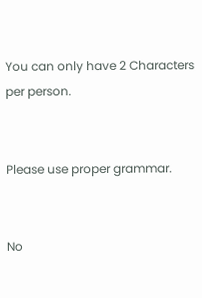You can only have 2 Characters per person.


Please use proper grammar.


No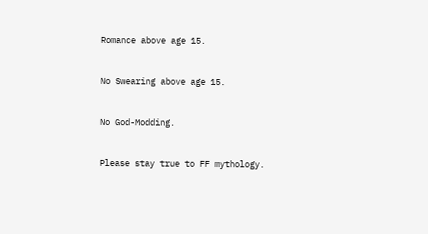Romance above age 15.


No Swearing above age 15.


No God-Modding.


Please stay true to FF mythology.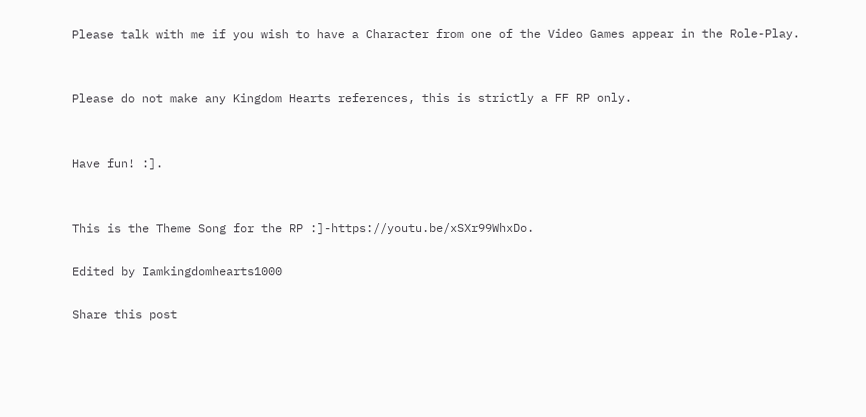Please talk with me if you wish to have a Character from one of the Video Games appear in the Role-Play.


Please do not make any Kingdom Hearts references, this is strictly a FF RP only.


Have fun! :].


This is the Theme Song for the RP :]-https://youtu.be/xSXr99WhxDo.

Edited by Iamkingdomhearts1000

Share this post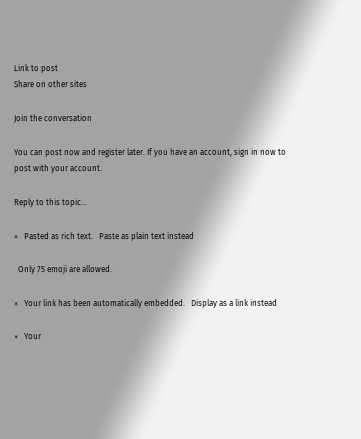Link to post
Share on other sites

Join the conversation

You can post now and register later. If you have an account, sign in now to post with your account.

Reply to this topic...

×   Pasted as rich text.   Paste as plain text instead

  Only 75 emoji are allowed.

×   Your link has been automatically embedded.   Display as a link instead

×   Your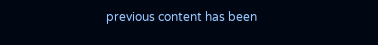previous content has been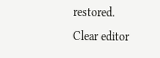restored.   Clear editor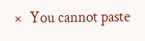×   You cannot paste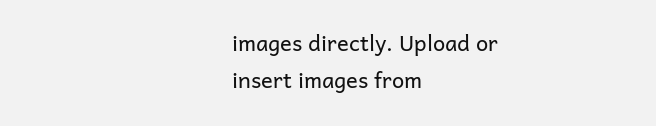images directly. Upload or insert images from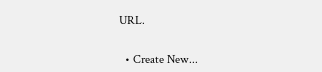URL.


  • Create New...